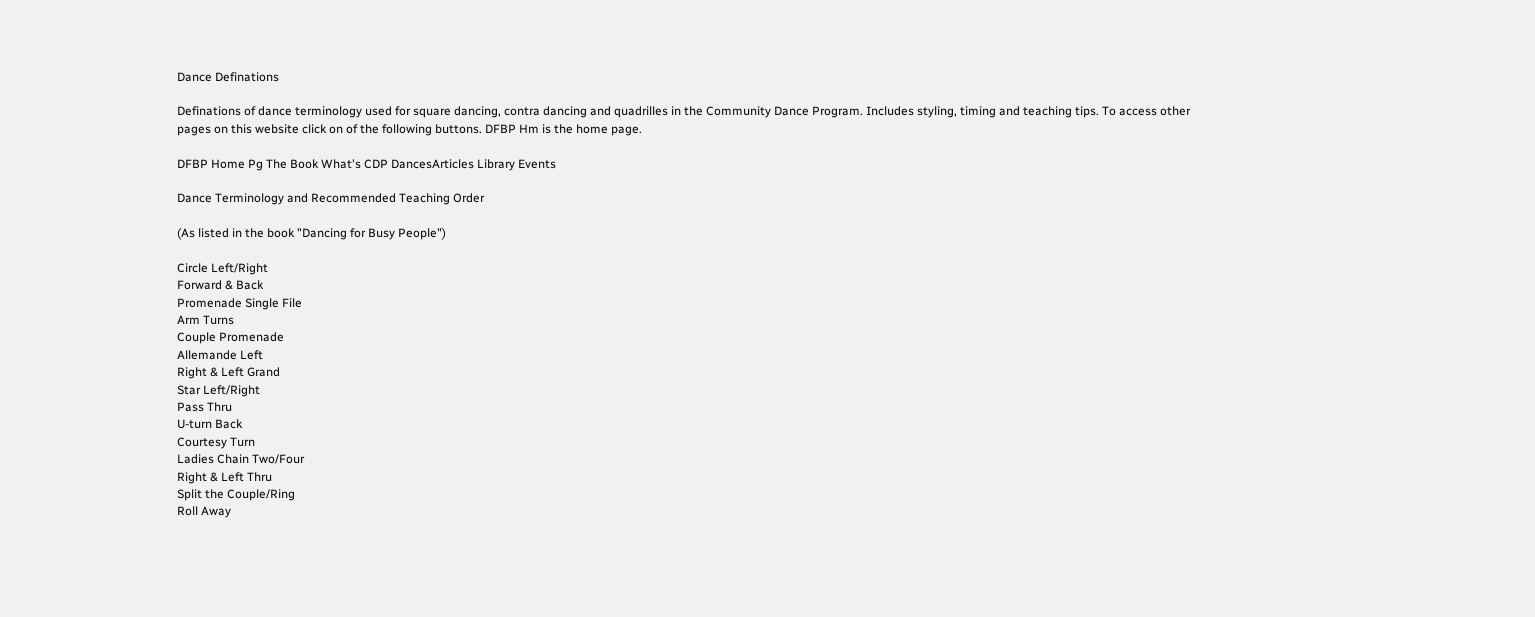Dance Definations

Definations of dance terminology used for square dancing, contra dancing and quadrilles in the Community Dance Program. Includes styling, timing and teaching tips. To access other pages on this website click on of the following buttons. DFBP Hm is the home page.

DFBP Home Pg The Book What's CDP DancesArticles Library Events

Dance Terminology and Recommended Teaching Order

(As listed in the book "Dancing for Busy People")

Circle Left/Right
Forward & Back
Promenade Single File
Arm Turns
Couple Promenade
Allemande Left
Right & Left Grand
Star Left/Right
Pass Thru
U-turn Back
Courtesy Turn
Ladies Chain Two/Four
Right & Left Thru
Split the Couple/Ring
Roll Away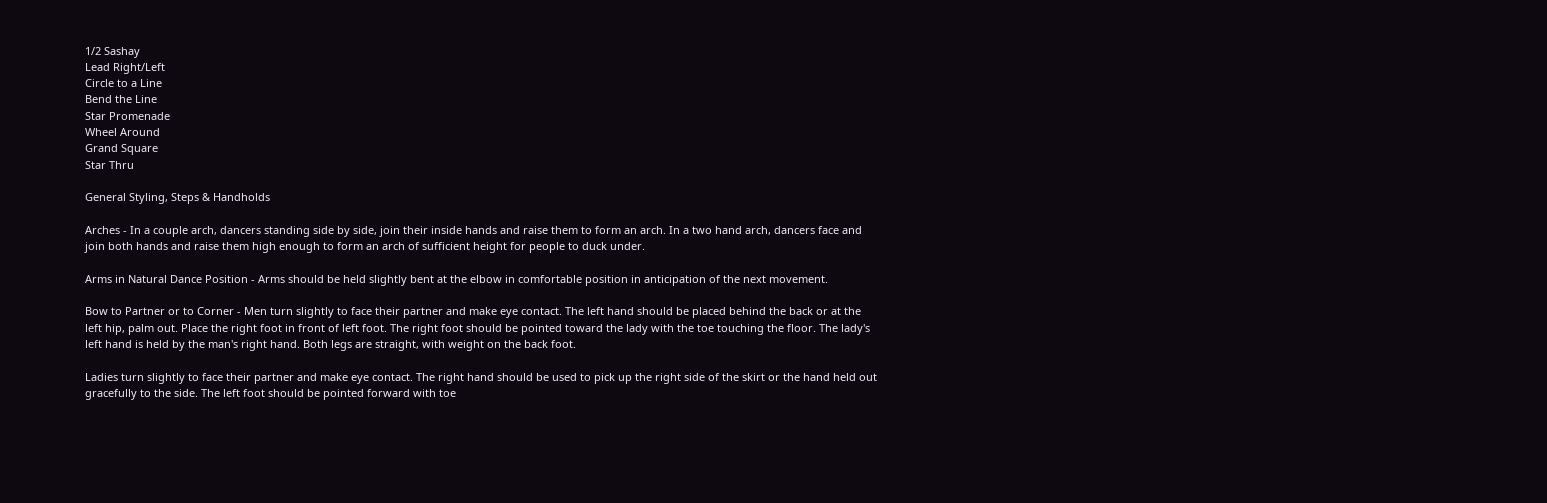1/2 Sashay
Lead Right/Left
Circle to a Line
Bend the Line
Star Promenade
Wheel Around
Grand Square
Star Thru

General Styling, Steps & Handholds

Arches - In a couple arch, dancers standing side by side, join their inside hands and raise them to form an arch. In a two hand arch, dancers face and join both hands and raise them high enough to form an arch of sufficient height for people to duck under.

Arms in Natural Dance Position - Arms should be held slightly bent at the elbow in comfortable position in anticipation of the next movement.

Bow to Partner or to Corner - Men turn slightly to face their partner and make eye contact. The left hand should be placed behind the back or at the left hip, palm out. Place the right foot in front of left foot. The right foot should be pointed toward the lady with the toe touching the floor. The lady's left hand is held by the man's right hand. Both legs are straight, with weight on the back foot.

Ladies turn slightly to face their partner and make eye contact. The right hand should be used to pick up the right side of the skirt or the hand held out gracefully to the side. The left foot should be pointed forward with toe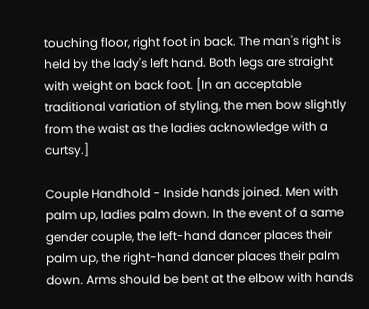touching floor, right foot in back. The man's right is held by the lady's left hand. Both legs are straight with weight on back foot. [In an acceptable traditional variation of styling, the men bow slightly from the waist as the ladies acknowledge with a curtsy.]

Couple Handhold - Inside hands joined. Men with palm up, ladies palm down. In the event of a same gender couple, the left-hand dancer places their palm up, the right-hand dancer places their palm down. Arms should be bent at the elbow with hands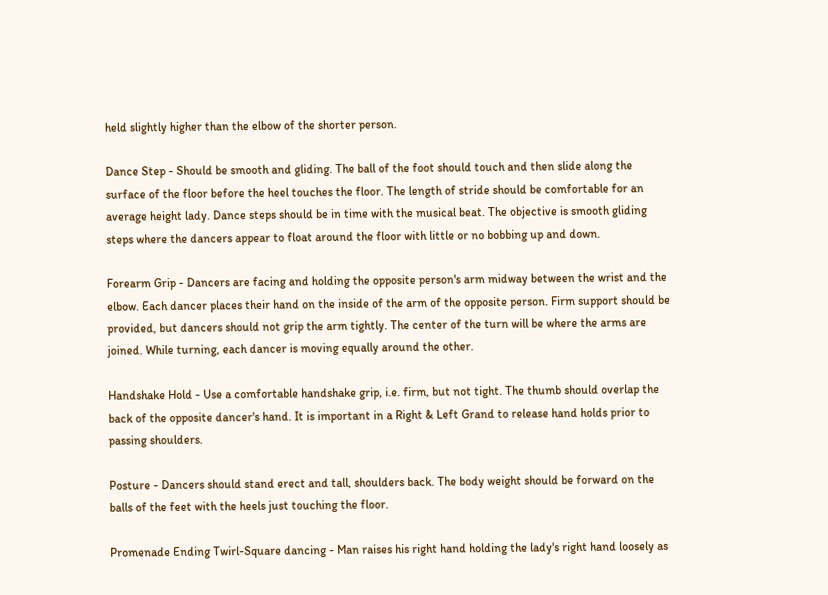held slightly higher than the elbow of the shorter person.

Dance Step - Should be smooth and gliding. The ball of the foot should touch and then slide along the surface of the floor before the heel touches the floor. The length of stride should be comfortable for an average height lady. Dance steps should be in time with the musical beat. The objective is smooth gliding steps where the dancers appear to float around the floor with little or no bobbing up and down.

Forearm Grip - Dancers are facing and holding the opposite person's arm midway between the wrist and the elbow. Each dancer places their hand on the inside of the arm of the opposite person. Firm support should be provided, but dancers should not grip the arm tightly. The center of the turn will be where the arms are joined. While turning, each dancer is moving equally around the other.

Handshake Hold - Use a comfortable handshake grip, i.e. firm, but not tight. The thumb should overlap the back of the opposite dancer's hand. It is important in a Right & Left Grand to release hand holds prior to passing shoulders.

Posture - Dancers should stand erect and tall, shoulders back. The body weight should be forward on the balls of the feet with the heels just touching the floor.

Promenade Ending Twirl-Square dancing - Man raises his right hand holding the lady's right hand loosely as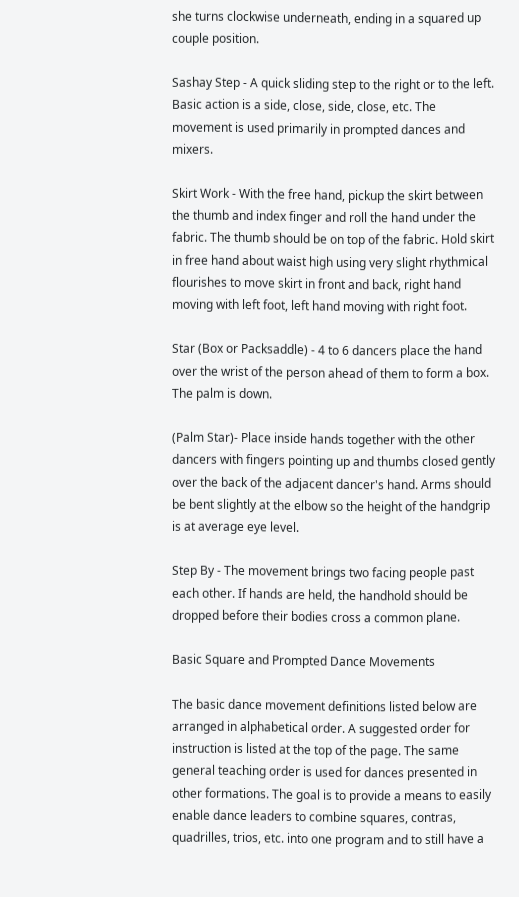she turns clockwise underneath, ending in a squared up couple position.

Sashay Step - A quick sliding step to the right or to the left. Basic action is a side, close, side, close, etc. The movement is used primarily in prompted dances and mixers.

Skirt Work - With the free hand, pickup the skirt between the thumb and index finger and roll the hand under the fabric. The thumb should be on top of the fabric. Hold skirt in free hand about waist high using very slight rhythmical flourishes to move skirt in front and back, right hand moving with left foot, left hand moving with right foot.

Star (Box or Packsaddle) - 4 to 6 dancers place the hand over the wrist of the person ahead of them to form a box. The palm is down.

(Palm Star)- Place inside hands together with the other dancers with fingers pointing up and thumbs closed gently over the back of the adjacent dancer's hand. Arms should be bent slightly at the elbow so the height of the handgrip is at average eye level.

Step By - The movement brings two facing people past each other. If hands are held, the handhold should be dropped before their bodies cross a common plane.

Basic Square and Prompted Dance Movements

The basic dance movement definitions listed below are arranged in alphabetical order. A suggested order for instruction is listed at the top of the page. The same general teaching order is used for dances presented in other formations. The goal is to provide a means to easily enable dance leaders to combine squares, contras, quadrilles, trios, etc. into one program and to still have a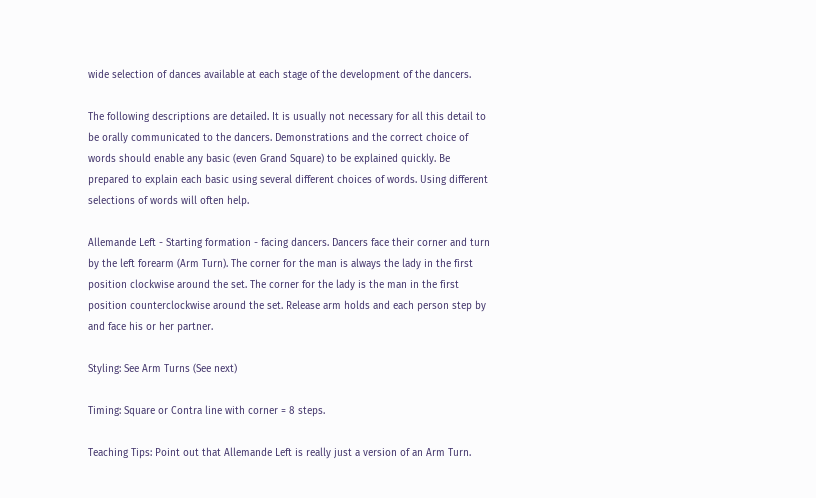wide selection of dances available at each stage of the development of the dancers.

The following descriptions are detailed. It is usually not necessary for all this detail to be orally communicated to the dancers. Demonstrations and the correct choice of words should enable any basic (even Grand Square) to be explained quickly. Be prepared to explain each basic using several different choices of words. Using different selections of words will often help.

Allemande Left - Starting formation - facing dancers. Dancers face their corner and turn by the left forearm (Arm Turn). The corner for the man is always the lady in the first position clockwise around the set. The corner for the lady is the man in the first position counterclockwise around the set. Release arm holds and each person step by and face his or her partner.

Styling: See Arm Turns (See next)

Timing: Square or Contra line with corner = 8 steps.

Teaching Tips: Point out that Allemande Left is really just a version of an Arm Turn.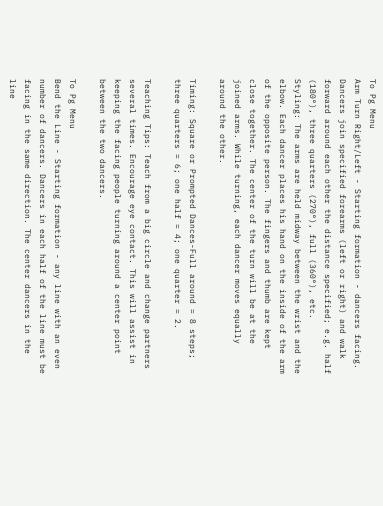To Pg Menu
Arm Turn Right/Left - Starting formation - dancers facing. Dancers join specified forearms (left or right) and walk forward around each other the distance specified; e.g. half (180°), three quarters (270°), full (360°), etc.
Styling: The arms are held midway between the wrist and the elbow. Each dancer places his hand on the inside of the arm of the opposite person. The fingers and thumb are kept close together. The center of the turn will be at the joined arms. While turning, each dancer moves equally around the other.

Timing: Square or Prompted Dances-Full around = 8 steps; three quarters = 6; one half = 4; one quarter = 2.

Teaching Tips: Teach from a big circle and change partners several times. Encourage eye contact. This will assist in keeping the facing people turning around a center point between the two dancers.

To Pg Menu
Bend the Line - Starting formation - any line with an even number of dancers. Dancers in each half of the line must be facing in the same direction. The center dancers in the line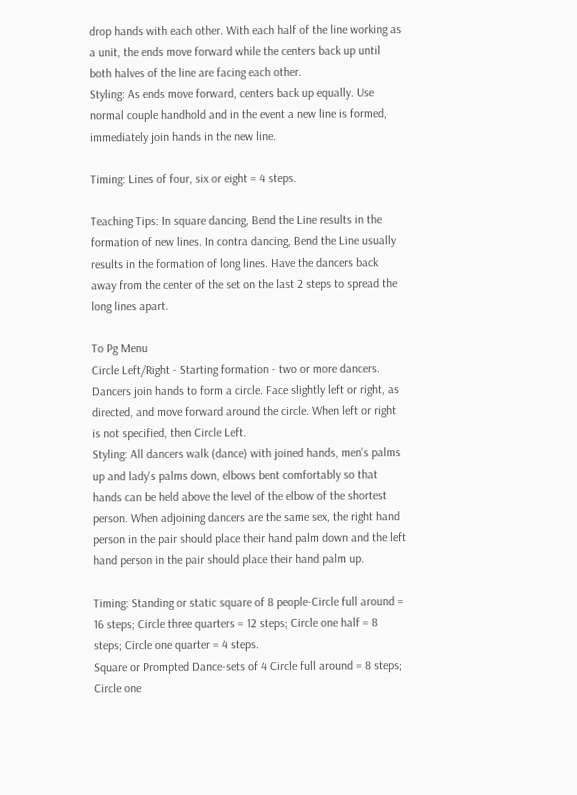drop hands with each other. With each half of the line working as a unit, the ends move forward while the centers back up until both halves of the line are facing each other.
Styling: As ends move forward, centers back up equally. Use normal couple handhold and in the event a new line is formed, immediately join hands in the new line.

Timing: Lines of four, six or eight = 4 steps.

Teaching Tips: In square dancing, Bend the Line results in the formation of new lines. In contra dancing, Bend the Line usually results in the formation of long lines. Have the dancers back away from the center of the set on the last 2 steps to spread the long lines apart.

To Pg Menu
Circle Left/Right - Starting formation - two or more dancers. Dancers join hands to form a circle. Face slightly left or right, as directed, and move forward around the circle. When left or right is not specified, then Circle Left.
Styling: All dancers walk (dance) with joined hands, men's palms up and lady's palms down, elbows bent comfortably so that hands can be held above the level of the elbow of the shortest person. When adjoining dancers are the same sex, the right hand person in the pair should place their hand palm down and the left hand person in the pair should place their hand palm up.

Timing: Standing or static square of 8 people-Circle full around = 16 steps; Circle three quarters = 12 steps; Circle one half = 8 steps; Circle one quarter = 4 steps.
Square or Prompted Dance-sets of 4 Circle full around = 8 steps; Circle one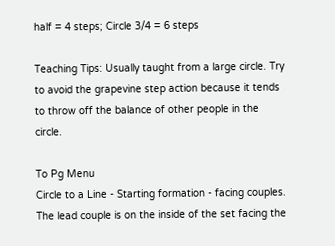half = 4 steps; Circle 3/4 = 6 steps

Teaching Tips: Usually taught from a large circle. Try to avoid the grapevine step action because it tends to throw off the balance of other people in the circle.

To Pg Menu
Circle to a Line - Starting formation - facing couples. The lead couple is on the inside of the set facing the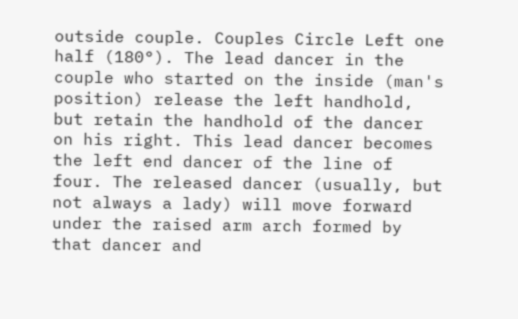outside couple. Couples Circle Left one half (180°). The lead dancer in the couple who started on the inside (man's position) release the left handhold, but retain the handhold of the dancer on his right. This lead dancer becomes the left end dancer of the line of four. The released dancer (usually, but not always a lady) will move forward under the raised arm arch formed by that dancer and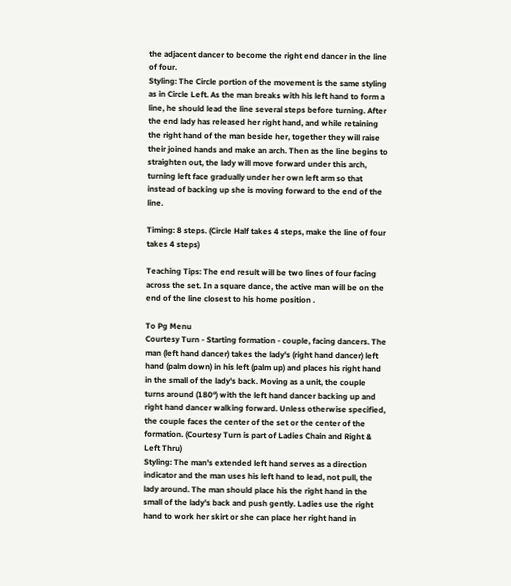the adjacent dancer to become the right end dancer in the line of four.
Styling: The Circle portion of the movement is the same styling as in Circle Left. As the man breaks with his left hand to form a line, he should lead the line several steps before turning. After the end lady has released her right hand, and while retaining the right hand of the man beside her, together they will raise their joined hands and make an arch. Then as the line begins to straighten out, the lady will move forward under this arch, turning left face gradually under her own left arm so that instead of backing up she is moving forward to the end of the line.

Timing: 8 steps. (Circle Half takes 4 steps, make the line of four takes 4 steps)

Teaching Tips: The end result will be two lines of four facing across the set. In a square dance, the active man will be on the end of the line closest to his home position .

To Pg Menu
Courtesy Turn - Starting formation - couple, facing dancers. The man (left hand dancer) takes the lady's (right hand dancer) left hand (palm down) in his left (palm up) and places his right hand in the small of the lady's back. Moving as a unit, the couple turns around (180°) with the left hand dancer backing up and right hand dancer walking forward. Unless otherwise specified, the couple faces the center of the set or the center of the formation. (Courtesy Turn is part of Ladies Chain and Right & Left Thru)
Styling: The man's extended left hand serves as a direction indicator and the man uses his left hand to lead, not pull, the lady around. The man should place his the right hand in the small of the lady's back and push gently. Ladies use the right hand to work her skirt or she can place her right hand in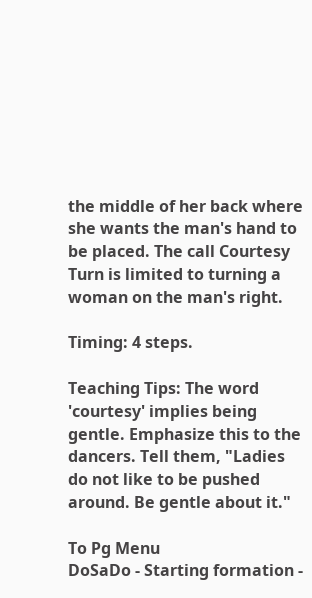the middle of her back where she wants the man's hand to be placed. The call Courtesy Turn is limited to turning a woman on the man's right.

Timing: 4 steps.

Teaching Tips: The word 'courtesy' implies being gentle. Emphasize this to the dancers. Tell them, "Ladies do not like to be pushed around. Be gentle about it."

To Pg Menu
DoSaDo - Starting formation -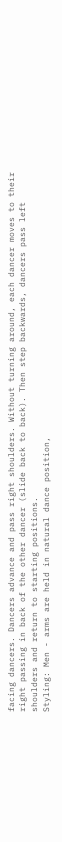facing dancers. Dancers advance and pass right shoulders. Without turning around, each dancer moves to their right passing in back of the other dancer (slide back to back). Then step backwards, dancers pass left shoulders and return to starting positions.
Styling: Men - arms are held in natural dance position,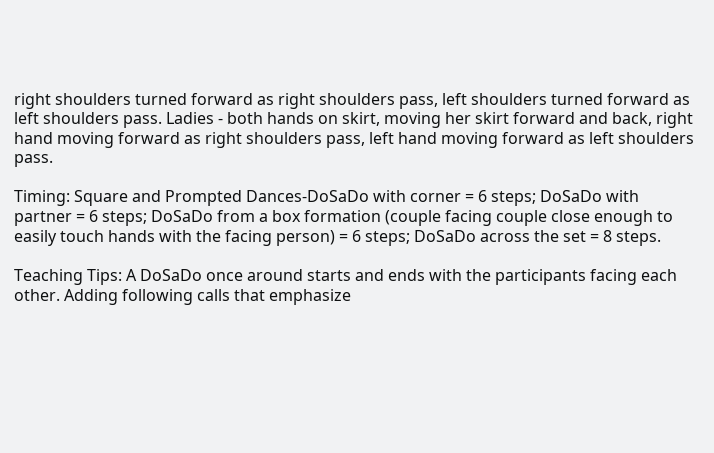right shoulders turned forward as right shoulders pass, left shoulders turned forward as left shoulders pass. Ladies - both hands on skirt, moving her skirt forward and back, right hand moving forward as right shoulders pass, left hand moving forward as left shoulders pass.

Timing: Square and Prompted Dances-DoSaDo with corner = 6 steps; DoSaDo with partner = 6 steps; DoSaDo from a box formation (couple facing couple close enough to easily touch hands with the facing person) = 6 steps; DoSaDo across the set = 8 steps.

Teaching Tips: A DoSaDo once around starts and ends with the participants facing each other. Adding following calls that emphasize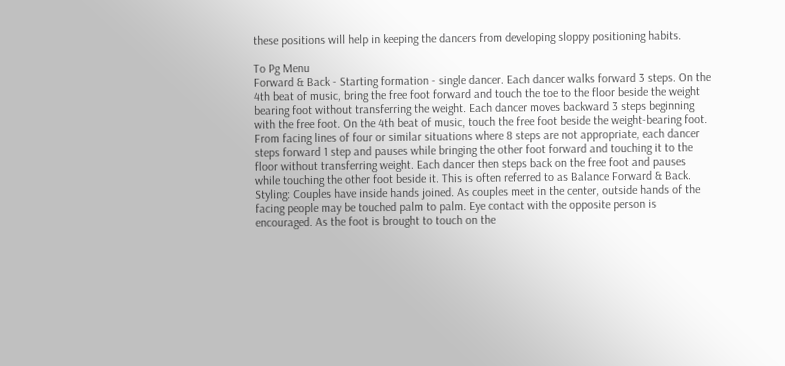these positions will help in keeping the dancers from developing sloppy positioning habits.

To Pg Menu
Forward & Back - Starting formation - single dancer. Each dancer walks forward 3 steps. On the 4th beat of music, bring the free foot forward and touch the toe to the floor beside the weight bearing foot without transferring the weight. Each dancer moves backward 3 steps beginning with the free foot. On the 4th beat of music, touch the free foot beside the weight-bearing foot. From facing lines of four or similar situations where 8 steps are not appropriate, each dancer steps forward 1 step and pauses while bringing the other foot forward and touching it to the floor without transferring weight. Each dancer then steps back on the free foot and pauses while touching the other foot beside it. This is often referred to as Balance Forward & Back.
Styling: Couples have inside hands joined. As couples meet in the center, outside hands of the facing people may be touched palm to palm. Eye contact with the opposite person is encouraged. As the foot is brought to touch on the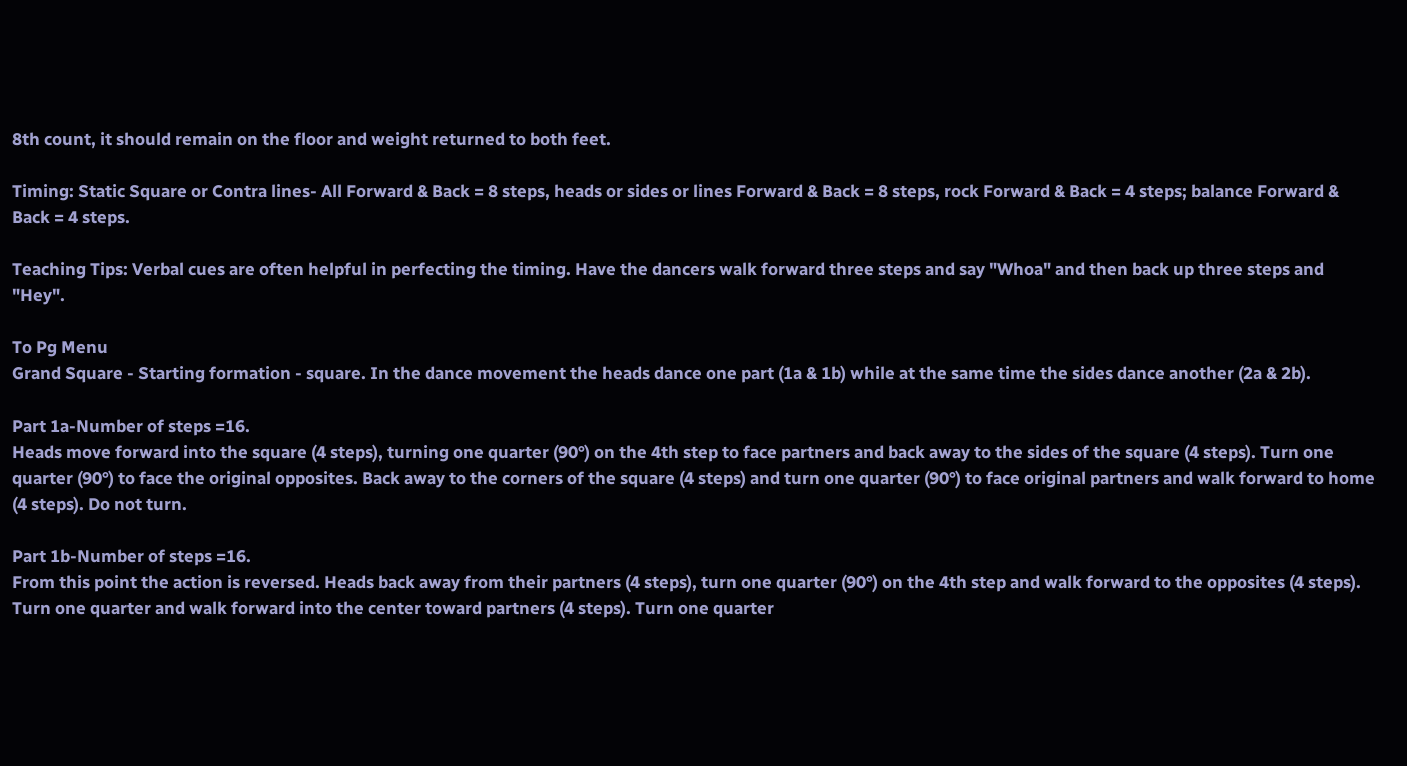8th count, it should remain on the floor and weight returned to both feet.

Timing: Static Square or Contra lines- All Forward & Back = 8 steps, heads or sides or lines Forward & Back = 8 steps, rock Forward & Back = 4 steps; balance Forward & Back = 4 steps.

Teaching Tips: Verbal cues are often helpful in perfecting the timing. Have the dancers walk forward three steps and say "Whoa" and then back up three steps and "Hey".

To Pg Menu
Grand Square - Starting formation - square. In the dance movement the heads dance one part (1a & 1b) while at the same time the sides dance another (2a & 2b).

Part 1a-Number of steps =16.
Heads move forward into the square (4 steps), turning one quarter (90°) on the 4th step to face partners and back away to the sides of the square (4 steps). Turn one quarter (90°) to face the original opposites. Back away to the corners of the square (4 steps) and turn one quarter (90°) to face original partners and walk forward to home (4 steps). Do not turn.

Part 1b-Number of steps =16.
From this point the action is reversed. Heads back away from their partners (4 steps), turn one quarter (90°) on the 4th step and walk forward to the opposites (4 steps). Turn one quarter and walk forward into the center toward partners (4 steps). Turn one quarter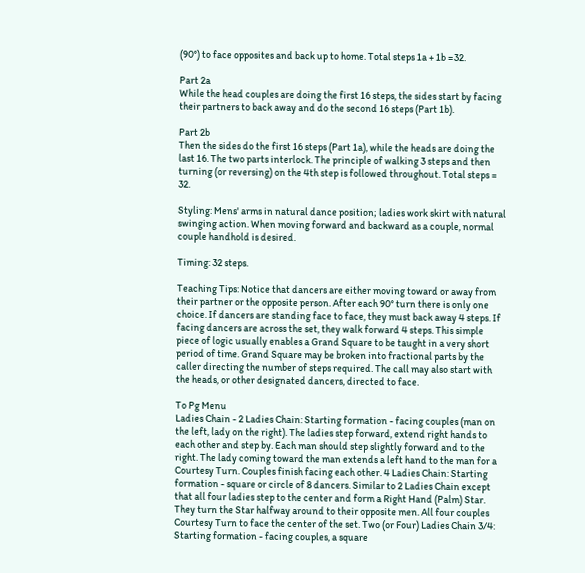(90°) to face opposites and back up to home. Total steps 1a + 1b =32.

Part 2a
While the head couples are doing the first 16 steps, the sides start by facing their partners to back away and do the second 16 steps (Part 1b).

Part 2b
Then the sides do the first 16 steps (Part 1a), while the heads are doing the last 16. The two parts interlock. The principle of walking 3 steps and then turning (or reversing) on the 4th step is followed throughout. Total steps = 32.

Styling: Mens' arms in natural dance position; ladies work skirt with natural swinging action. When moving forward and backward as a couple, normal couple handhold is desired.

Timing: 32 steps.

Teaching Tips: Notice that dancers are either moving toward or away from their partner or the opposite person. After each 90° turn there is only one choice. If dancers are standing face to face, they must back away 4 steps. If facing dancers are across the set, they walk forward 4 steps. This simple piece of logic usually enables a Grand Square to be taught in a very short period of time. Grand Square may be broken into fractional parts by the caller directing the number of steps required. The call may also start with the heads, or other designated dancers, directed to face.

To Pg Menu
Ladies Chain - 2 Ladies Chain: Starting formation - facing couples (man on the left, lady on the right). The ladies step forward, extend right hands to each other and step by. Each man should step slightly forward and to the right. The lady coming toward the man extends a left hand to the man for a Courtesy Turn. Couples finish facing each other. 4 Ladies Chain: Starting formation - square or circle of 8 dancers. Similar to 2 Ladies Chain except that all four ladies step to the center and form a Right Hand (Palm) Star. They turn the Star halfway around to their opposite men. All four couples Courtesy Turn to face the center of the set. Two (or Four) Ladies Chain 3/4: Starting formation - facing couples, a square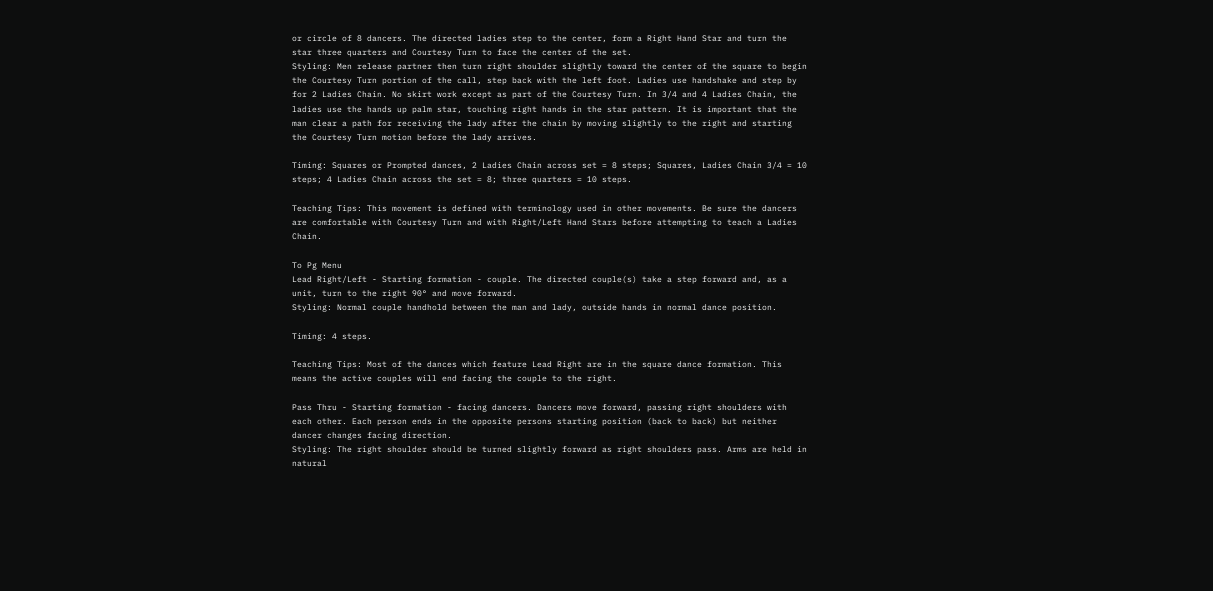or circle of 8 dancers. The directed ladies step to the center, form a Right Hand Star and turn the star three quarters and Courtesy Turn to face the center of the set.
Styling: Men release partner then turn right shoulder slightly toward the center of the square to begin the Courtesy Turn portion of the call, step back with the left foot. Ladies use handshake and step by for 2 Ladies Chain. No skirt work except as part of the Courtesy Turn. In 3/4 and 4 Ladies Chain, the ladies use the hands up palm star, touching right hands in the star pattern. It is important that the man clear a path for receiving the lady after the chain by moving slightly to the right and starting the Courtesy Turn motion before the lady arrives.

Timing: Squares or Prompted dances, 2 Ladies Chain across set = 8 steps; Squares, Ladies Chain 3/4 = 10 steps; 4 Ladies Chain across the set = 8; three quarters = 10 steps.

Teaching Tips: This movement is defined with terminology used in other movements. Be sure the dancers are comfortable with Courtesy Turn and with Right/Left Hand Stars before attempting to teach a Ladies Chain.

To Pg Menu
Lead Right/Left - Starting formation - couple. The directed couple(s) take a step forward and, as a unit, turn to the right 90° and move forward.
Styling: Normal couple handhold between the man and lady, outside hands in normal dance position.

Timing: 4 steps.

Teaching Tips: Most of the dances which feature Lead Right are in the square dance formation. This means the active couples will end facing the couple to the right.

Pass Thru - Starting formation - facing dancers. Dancers move forward, passing right shoulders with each other. Each person ends in the opposite persons starting position (back to back) but neither dancer changes facing direction.
Styling: The right shoulder should be turned slightly forward as right shoulders pass. Arms are held in natural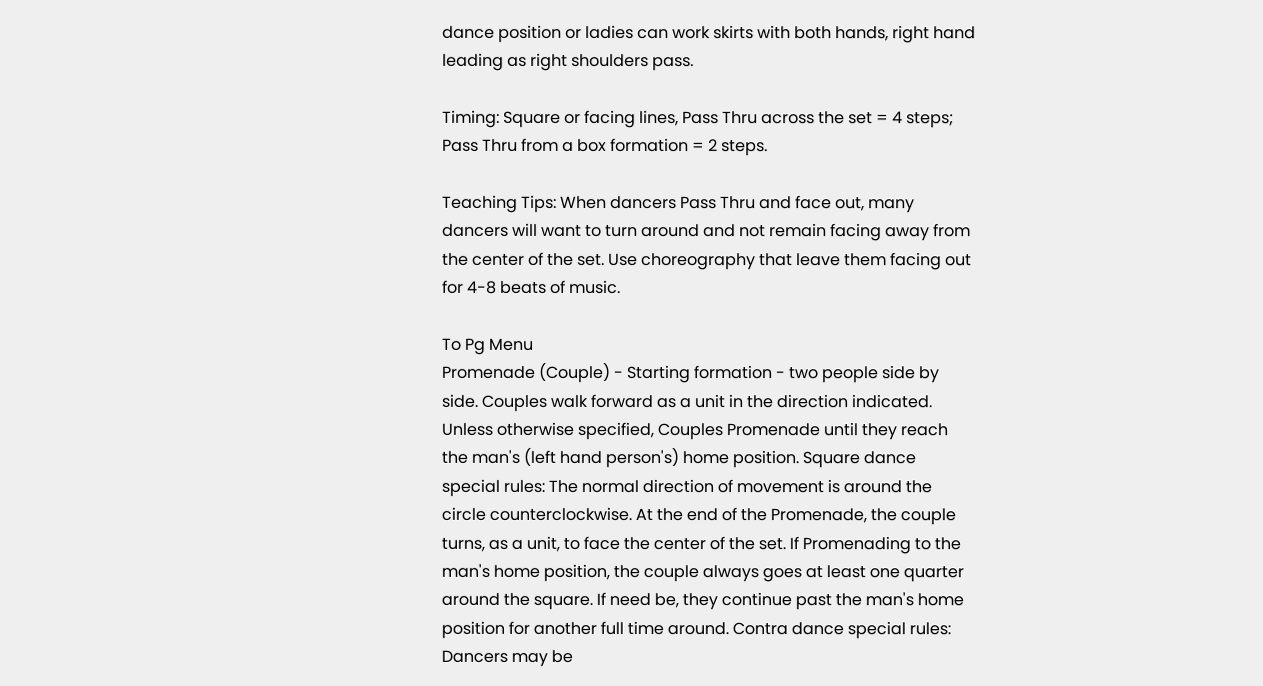dance position or ladies can work skirts with both hands, right hand leading as right shoulders pass.

Timing: Square or facing lines, Pass Thru across the set = 4 steps; Pass Thru from a box formation = 2 steps.

Teaching Tips: When dancers Pass Thru and face out, many dancers will want to turn around and not remain facing away from the center of the set. Use choreography that leave them facing out for 4-8 beats of music.

To Pg Menu
Promenade (Couple) - Starting formation - two people side by side. Couples walk forward as a unit in the direction indicated. Unless otherwise specified, Couples Promenade until they reach the man's (left hand person's) home position. Square dance special rules: The normal direction of movement is around the circle counterclockwise. At the end of the Promenade, the couple turns, as a unit, to face the center of the set. If Promenading to the man's home position, the couple always goes at least one quarter around the square. If need be, they continue past the man's home position for another full time around. Contra dance special rules: Dancers may be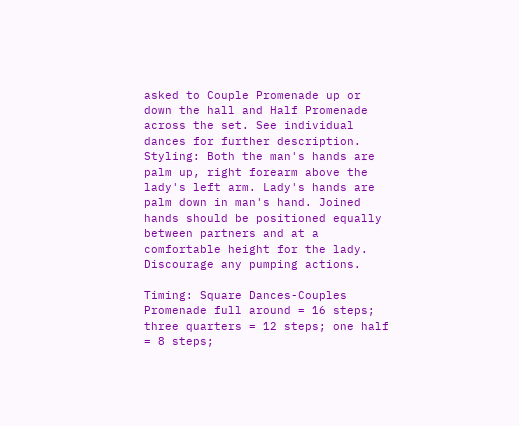asked to Couple Promenade up or down the hall and Half Promenade across the set. See individual dances for further description.
Styling: Both the man's hands are palm up, right forearm above the lady's left arm. Lady's hands are palm down in man's hand. Joined hands should be positioned equally between partners and at a comfortable height for the lady. Discourage any pumping actions.

Timing: Square Dances-Couples Promenade full around = 16 steps; three quarters = 12 steps; one half = 8 steps;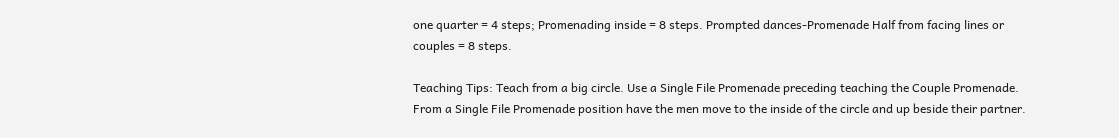one quarter = 4 steps; Promenading inside = 8 steps. Prompted dances-Promenade Half from facing lines or couples = 8 steps.

Teaching Tips: Teach from a big circle. Use a Single File Promenade preceding teaching the Couple Promenade. From a Single File Promenade position have the men move to the inside of the circle and up beside their partner.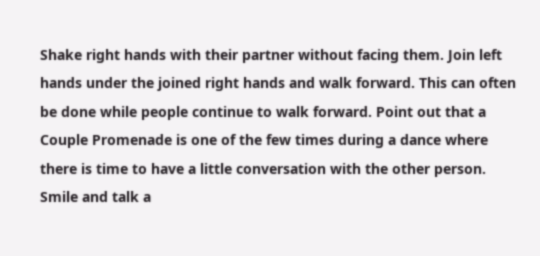Shake right hands with their partner without facing them. Join left hands under the joined right hands and walk forward. This can often be done while people continue to walk forward. Point out that a Couple Promenade is one of the few times during a dance where there is time to have a little conversation with the other person. Smile and talk a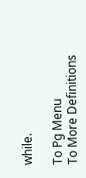while.

To Pg Menu
To More Definitions